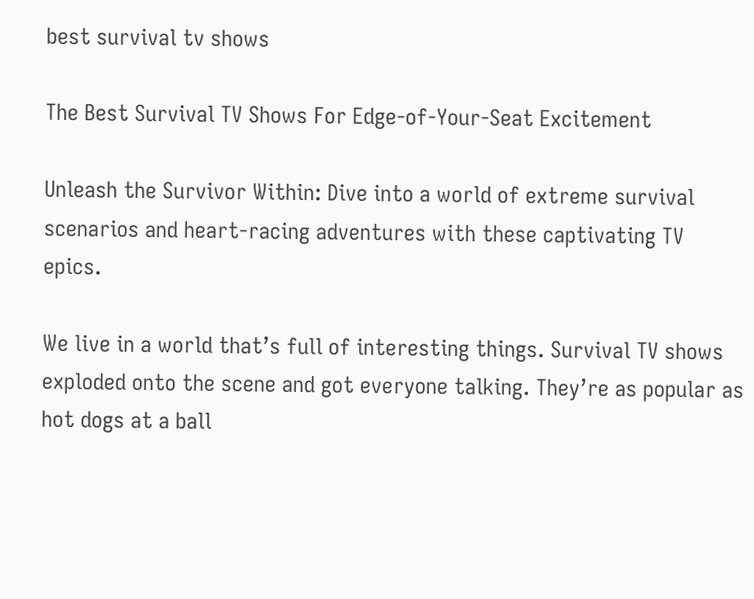best survival tv shows

The Best Survival TV Shows For Edge-of-Your-Seat Excitement

Unleash the Survivor Within: Dive into a world of extreme survival scenarios and heart-racing adventures with these captivating TV epics.

We live in a world that’s full of interesting things. Survival TV shows exploded onto the scene and got everyone talking. They’re as popular as hot dogs at a ball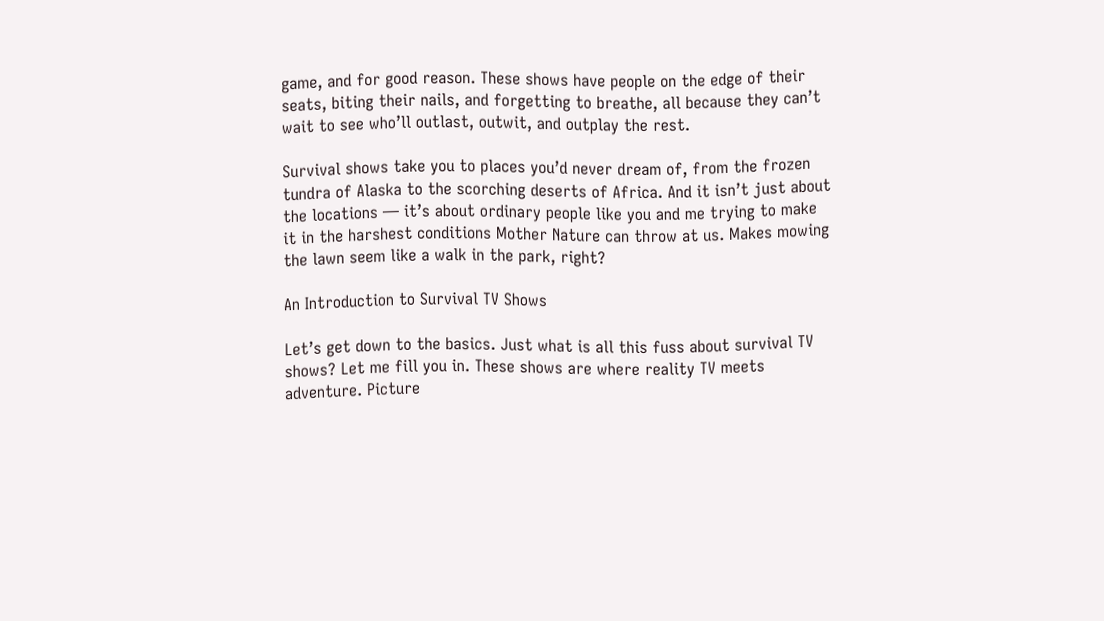game, and for good reason. These shows have people on the edge of their seats, biting their nails, and forgetting to breathe, all because they can’t wait to see who’ll outlast, outwit, and outplay the rest.

Survival shows take you to places you’d never dream of, from the frozen tundra of Alaska to the scorching deserts of Africa. And it isn’t just about the locations — it’s about ordinary people like you and me trying to make it in the harshest conditions Mother Nature can throw at us. Makes mowing the lawn seem like a walk in the park, right?

An Introduction to Survival TV Shows

Let’s get down to the basics. Just what is all this fuss about survival TV shows? Let me fill you in. These shows are where reality TV meets adventure. Picture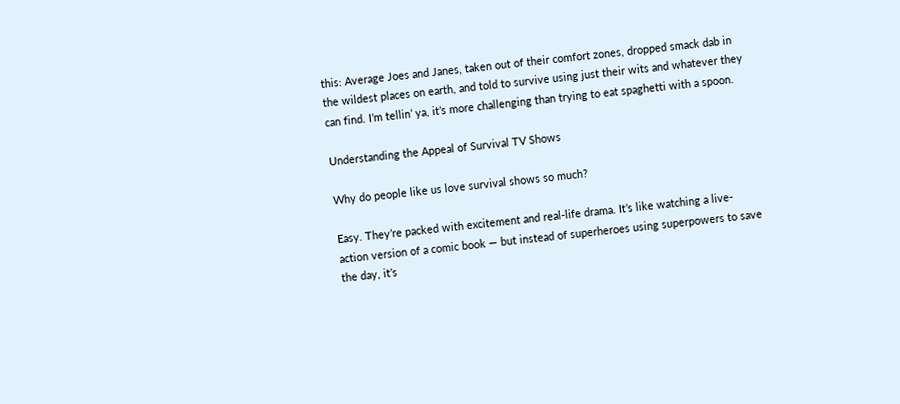this: Average Joes and Janes, taken out of their comfort zones, dropped smack dab in the wildest places on earth, and told to survive using just their wits and whatever they can find. I’m tellin’ ya, it’s more challenging than trying to eat spaghetti with a spoon.

Understanding the Appeal of Survival TV Shows

Why do people like us love survival shows so much?

Easy. They’re packed with excitement and real-life drama. It’s like watching a live-action version of a comic book — but instead of superheroes using superpowers to save the day, it’s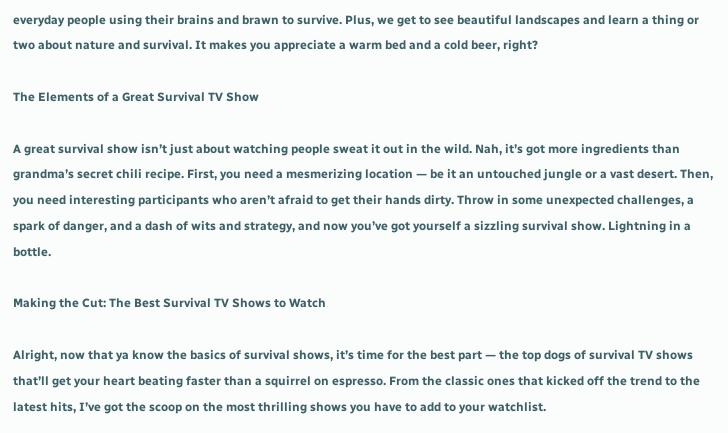everyday people using their brains and brawn to survive. Plus, we get to see beautiful landscapes and learn a thing or two about nature and survival. It makes you appreciate a warm bed and a cold beer, right?

The Elements of a Great Survival TV Show

A great survival show isn’t just about watching people sweat it out in the wild. Nah, it’s got more ingredients than grandma’s secret chili recipe. First, you need a mesmerizing location — be it an untouched jungle or a vast desert. Then, you need interesting participants who aren’t afraid to get their hands dirty. Throw in some unexpected challenges, a spark of danger, and a dash of wits and strategy, and now you’ve got yourself a sizzling survival show. Lightning in a bottle.

Making the Cut: The Best Survival TV Shows to Watch

Alright, now that ya know the basics of survival shows, it’s time for the best part — the top dogs of survival TV shows that’ll get your heart beating faster than a squirrel on espresso. From the classic ones that kicked off the trend to the latest hits, I’ve got the scoop on the most thrilling shows you have to add to your watchlist.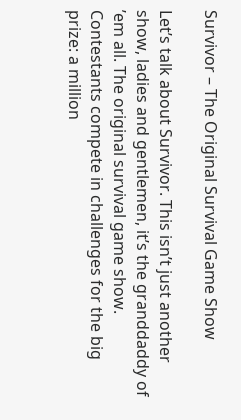Survivor – The Original Survival Game Show

Let’s talk about Survivor. This isn’t just another show, ladies and gentlemen, it’s the granddaddy of ’em all. The original survival game show. Contestants compete in challenges for the big prize: a million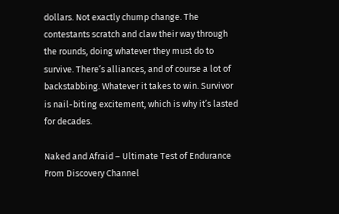dollars. Not exactly chump change. The contestants scratch and claw their way through the rounds, doing whatever they must do to survive. There’s alliances, and of course a lot of backstabbing. Whatever it takes to win. Survivor is nail-biting excitement, which is why it’s lasted for decades.

Naked and Afraid – Ultimate Test of Endurance From Discovery Channel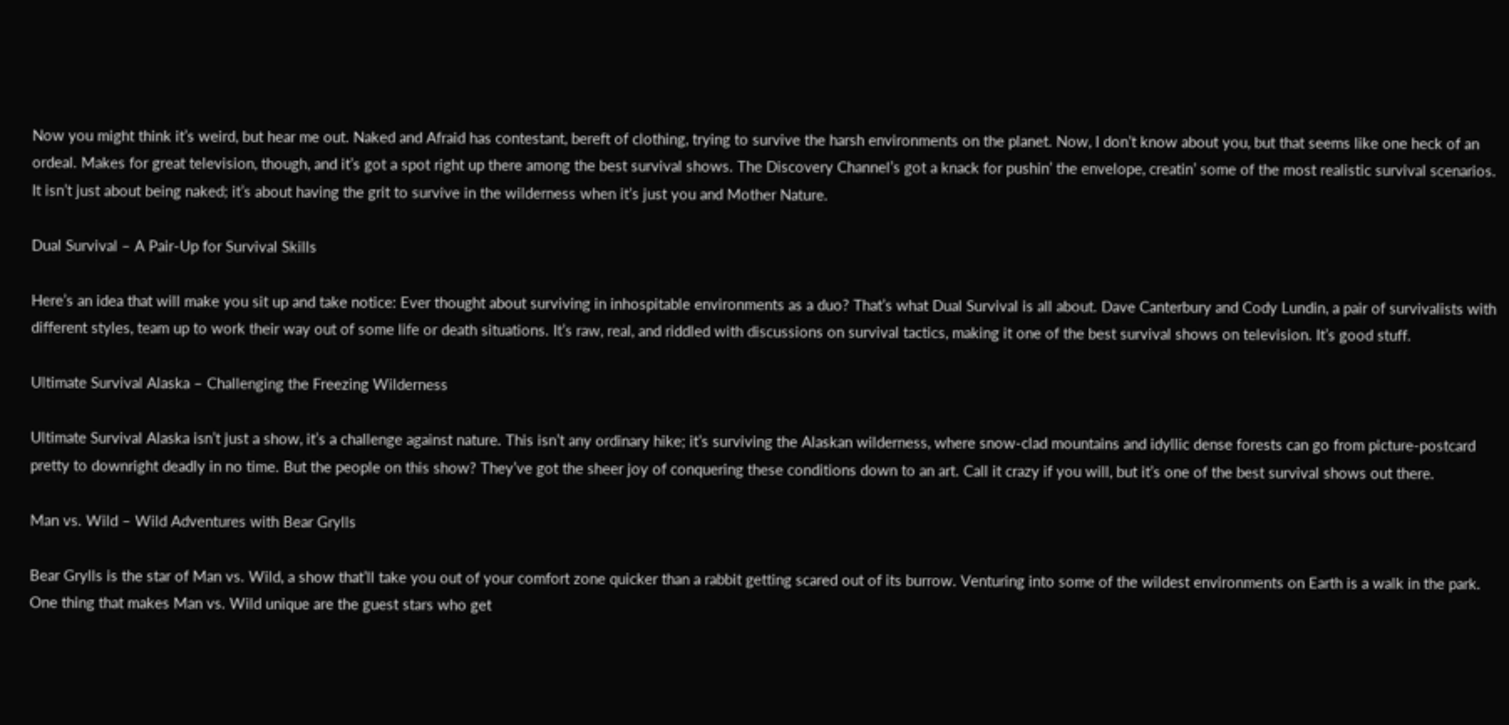Now you might think it’s weird, but hear me out. Naked and Afraid has contestant, bereft of clothing, trying to survive the harsh environments on the planet. Now, I don’t know about you, but that seems like one heck of an ordeal. Makes for great television, though, and it’s got a spot right up there among the best survival shows. The Discovery Channel’s got a knack for pushin’ the envelope, creatin’ some of the most realistic survival scenarios. It isn’t just about being naked; it’s about having the grit to survive in the wilderness when it’s just you and Mother Nature.

Dual Survival – A Pair-Up for Survival Skills

Here’s an idea that will make you sit up and take notice: Ever thought about surviving in inhospitable environments as a duo? That’s what Dual Survival is all about. Dave Canterbury and Cody Lundin, a pair of survivalists with different styles, team up to work their way out of some life or death situations. It’s raw, real, and riddled with discussions on survival tactics, making it one of the best survival shows on television. It’s good stuff.

Ultimate Survival Alaska – Challenging the Freezing Wilderness

Ultimate Survival Alaska isn’t just a show, it’s a challenge against nature. This isn’t any ordinary hike; it’s surviving the Alaskan wilderness, where snow-clad mountains and idyllic dense forests can go from picture-postcard pretty to downright deadly in no time. But the people on this show? They’ve got the sheer joy of conquering these conditions down to an art. Call it crazy if you will, but it’s one of the best survival shows out there.

Man vs. Wild – Wild Adventures with Bear Grylls

Bear Grylls is the star of Man vs. Wild, a show that’ll take you out of your comfort zone quicker than a rabbit getting scared out of its burrow. Venturing into some of the wildest environments on Earth is a walk in the park. One thing that makes Man vs. Wild unique are the guest stars who get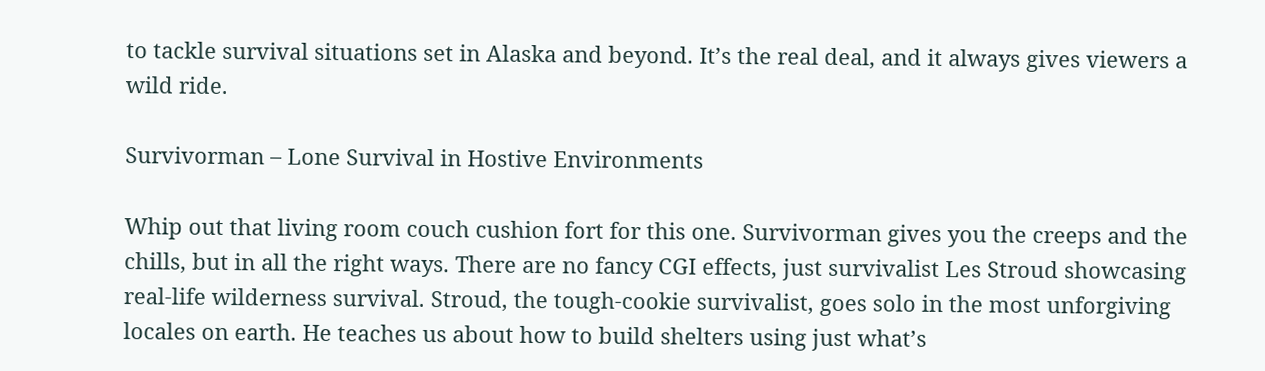to tackle survival situations set in Alaska and beyond. It’s the real deal, and it always gives viewers a wild ride.

Survivorman – Lone Survival in Hostive Environments

Whip out that living room couch cushion fort for this one. Survivorman gives you the creeps and the chills, but in all the right ways. There are no fancy CGI effects, just survivalist Les Stroud showcasing real-life wilderness survival. Stroud, the tough-cookie survivalist, goes solo in the most unforgiving locales on earth. He teaches us about how to build shelters using just what’s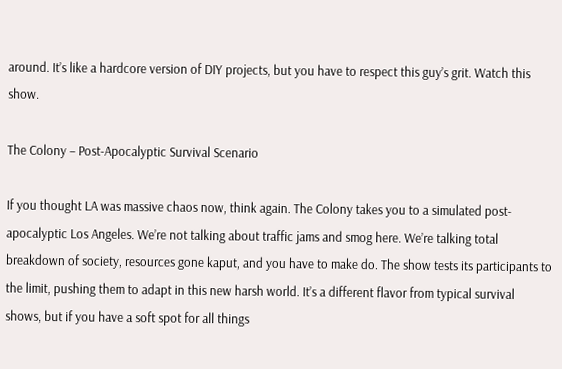around. It’s like a hardcore version of DIY projects, but you have to respect this guy’s grit. Watch this show.

The Colony – Post-Apocalyptic Survival Scenario

If you thought LA was massive chaos now, think again. The Colony takes you to a simulated post-apocalyptic Los Angeles. We’re not talking about traffic jams and smog here. We’re talking total breakdown of society, resources gone kaput, and you have to make do. The show tests its participants to the limit, pushing them to adapt in this new harsh world. It’s a different flavor from typical survival shows, but if you have a soft spot for all things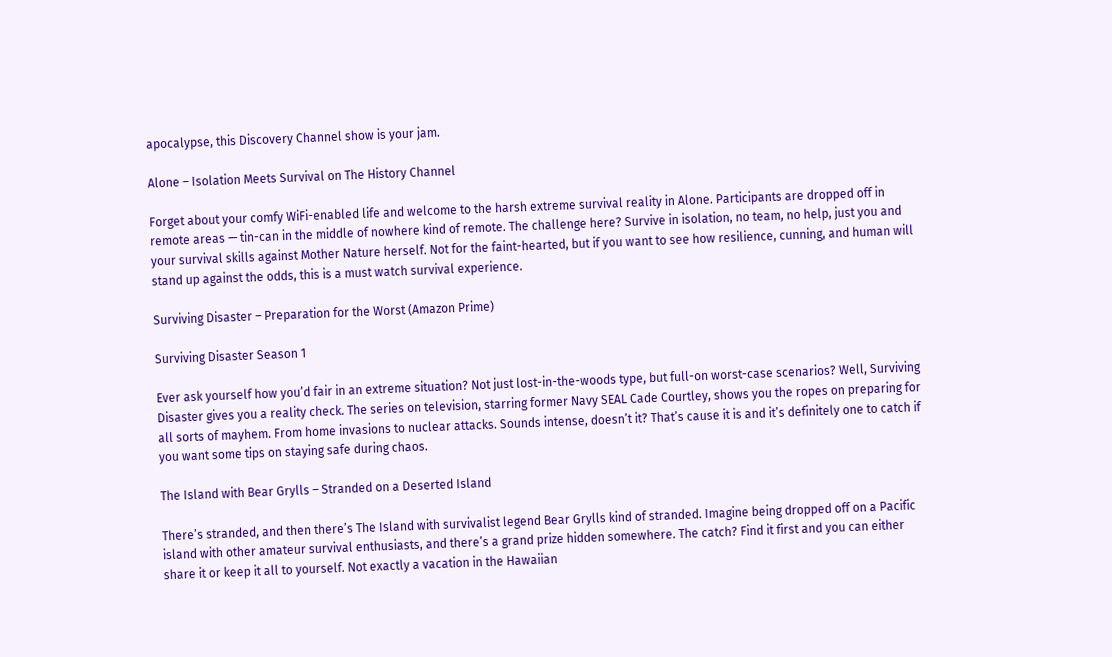apocalypse, this Discovery Channel show is your jam.

Alone – Isolation Meets Survival on The History Channel

Forget about your comfy WiFi-enabled life and welcome to the harsh extreme survival reality in Alone. Participants are dropped off in remote areas — tin-can in the middle of nowhere kind of remote. The challenge here? Survive in isolation, no team, no help, just you and your survival skills against Mother Nature herself. Not for the faint-hearted, but if you want to see how resilience, cunning, and human will stand up against the odds, this is a must watch survival experience.

Surviving Disaster – Preparation for the Worst (Amazon Prime)

Surviving Disaster Season 1

Ever ask yourself how you’d fair in an extreme situation? Not just lost-in-the-woods type, but full-on worst-case scenarios? Well, Surviving Disaster gives you a reality check. The series on television, starring former Navy SEAL Cade Courtley, shows you the ropes on preparing for all sorts of mayhem. From home invasions to nuclear attacks. Sounds intense, doesn’t it? That’s cause it is and it’s definitely one to catch if you want some tips on staying safe during chaos.

The Island with Bear Grylls – Stranded on a Deserted Island

There’s stranded, and then there’s The Island with survivalist legend Bear Grylls kind of stranded. Imagine being dropped off on a Pacific island with other amateur survival enthusiasts, and there’s a grand prize hidden somewhere. The catch? Find it first and you can either share it or keep it all to yourself. Not exactly a vacation in the Hawaiian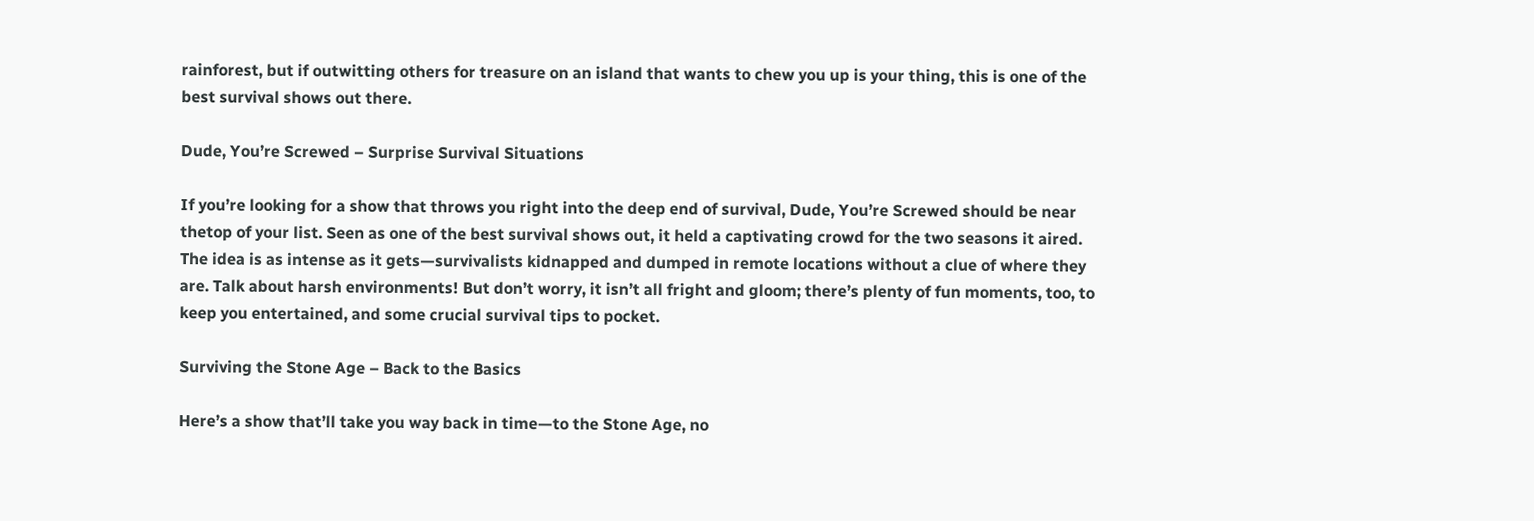rainforest, but if outwitting others for treasure on an island that wants to chew you up is your thing, this is one of the best survival shows out there.

Dude, You’re Screwed – Surprise Survival Situations

If you’re looking for a show that throws you right into the deep end of survival, Dude, You’re Screwed should be near thetop of your list. Seen as one of the best survival shows out, it held a captivating crowd for the two seasons it aired. The idea is as intense as it gets—survivalists kidnapped and dumped in remote locations without a clue of where they are. Talk about harsh environments! But don’t worry, it isn’t all fright and gloom; there’s plenty of fun moments, too, to keep you entertained, and some crucial survival tips to pocket.

Surviving the Stone Age – Back to the Basics

Here’s a show that’ll take you way back in time—to the Stone Age, no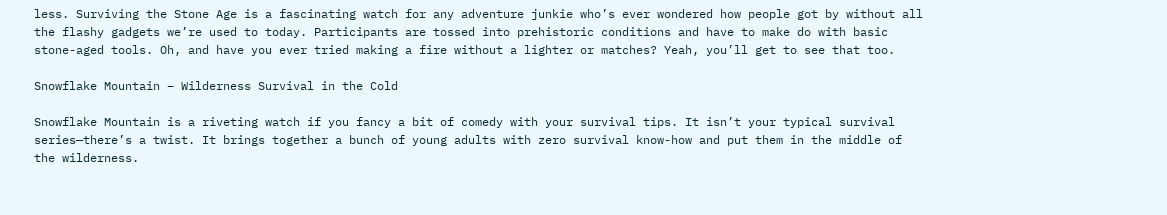less. Surviving the Stone Age is a fascinating watch for any adventure junkie who’s ever wondered how people got by without all the flashy gadgets we’re used to today. Participants are tossed into prehistoric conditions and have to make do with basic stone-aged tools. Oh, and have you ever tried making a fire without a lighter or matches? Yeah, you’ll get to see that too.

Snowflake Mountain – Wilderness Survival in the Cold

Snowflake Mountain is a riveting watch if you fancy a bit of comedy with your survival tips. It isn’t your typical survival series—there’s a twist. It brings together a bunch of young adults with zero survival know-how and put them in the middle of the wilderness.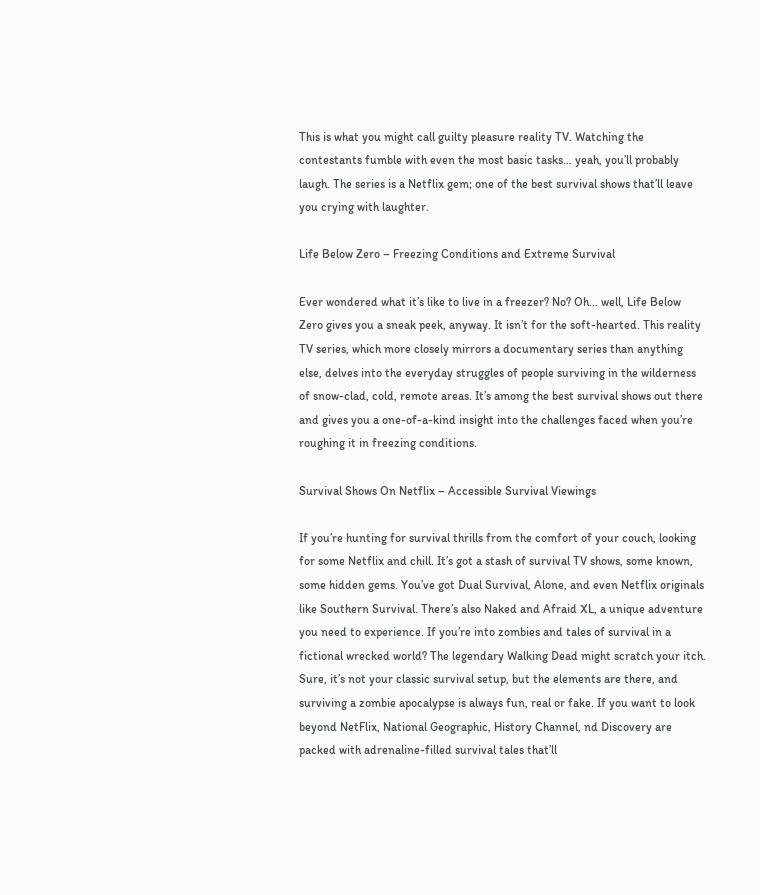This is what you might call guilty pleasure reality TV. Watching the contestants fumble with even the most basic tasks… yeah, you’ll probably laugh. The series is a Netflix gem; one of the best survival shows that’ll leave you crying with laughter.

Life Below Zero – Freezing Conditions and Extreme Survival

Ever wondered what it’s like to live in a freezer? No? Oh… well, Life Below Zero gives you a sneak peek, anyway. It isn’t for the soft-hearted. This reality TV series, which more closely mirrors a documentary series than anything else, delves into the everyday struggles of people surviving in the wilderness of snow-clad, cold, remote areas. It’s among the best survival shows out there and gives you a one-of-a-kind insight into the challenges faced when you’re roughing it in freezing conditions.

Survival Shows On Netflix – Accessible Survival Viewings

If you’re hunting for survival thrills from the comfort of your couch, looking for some Netflix and chill. It’s got a stash of survival TV shows, some known, some hidden gems. You’ve got Dual Survival, Alone, and even Netflix originals like Southern Survival. There’s also Naked and Afraid XL, a unique adventure you need to experience. If you’re into zombies and tales of survival in a fictional wrecked world? The legendary Walking Dead might scratch your itch. Sure, it’s not your classic survival setup, but the elements are there, and surviving a zombie apocalypse is always fun, real or fake. If you want to look beyond NetFlix, National Geographic, History Channel, nd Discovery are packed with adrenaline-filled survival tales that’ll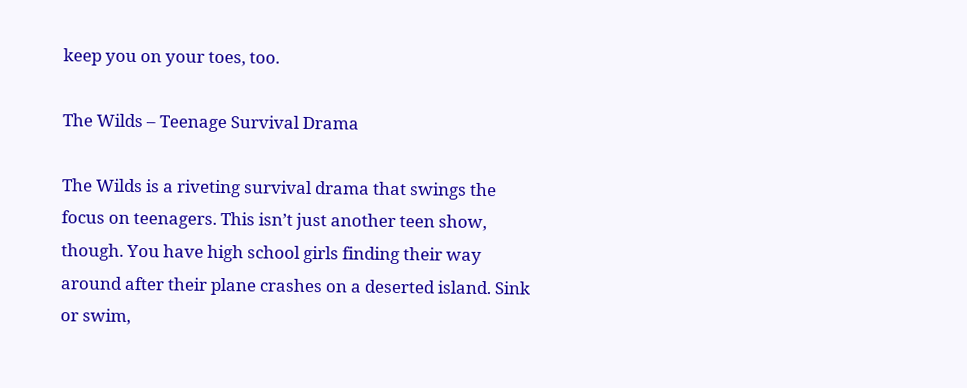keep you on your toes, too.

The Wilds – Teenage Survival Drama

The Wilds is a riveting survival drama that swings the focus on teenagers. This isn’t just another teen show, though. You have high school girls finding their way around after their plane crashes on a deserted island. Sink or swim,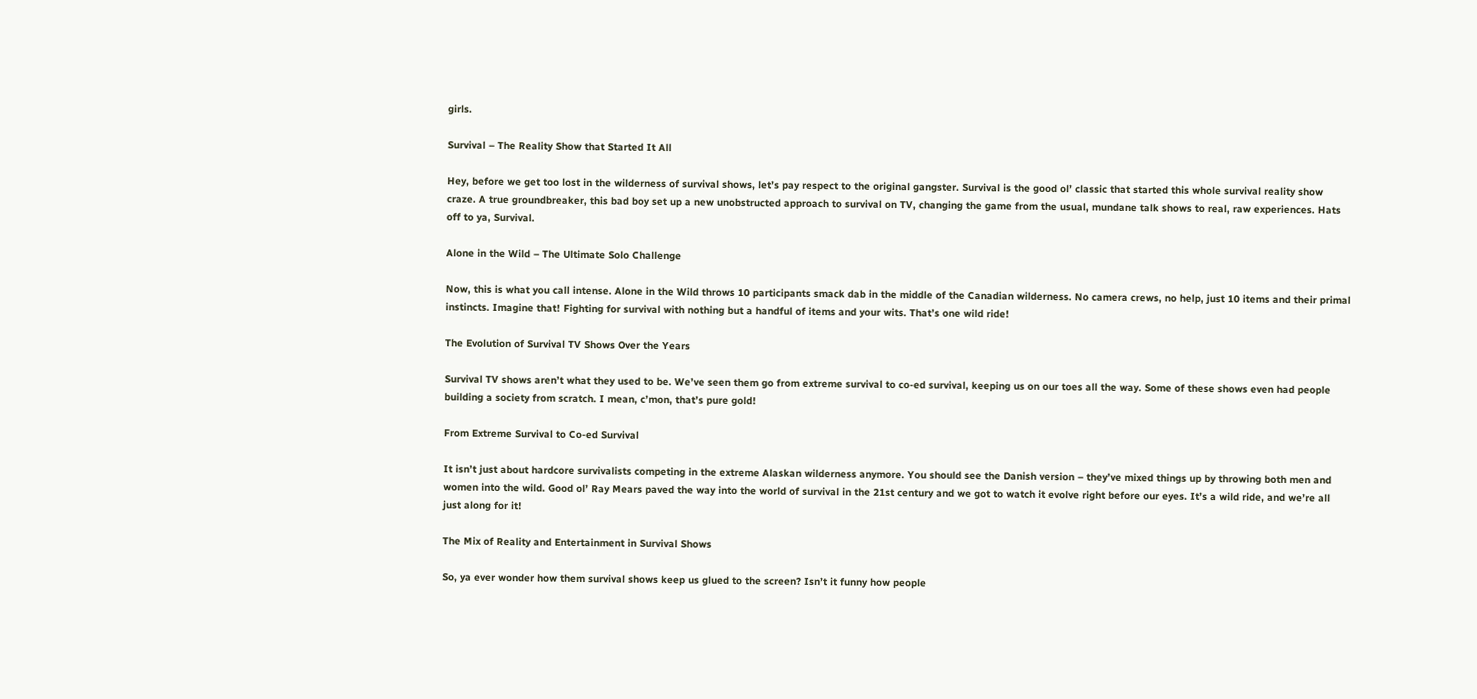girls.

Survival – The Reality Show that Started It All

Hey, before we get too lost in the wilderness of survival shows, let’s pay respect to the original gangster. Survival is the good ol’ classic that started this whole survival reality show craze. A true groundbreaker, this bad boy set up a new unobstructed approach to survival on TV, changing the game from the usual, mundane talk shows to real, raw experiences. Hats off to ya, Survival.

Alone in the Wild – The Ultimate Solo Challenge

Now, this is what you call intense. Alone in the Wild throws 10 participants smack dab in the middle of the Canadian wilderness. No camera crews, no help, just 10 items and their primal instincts. Imagine that! Fighting for survival with nothing but a handful of items and your wits. That’s one wild ride!

The Evolution of Survival TV Shows Over the Years

Survival TV shows aren’t what they used to be. We’ve seen them go from extreme survival to co-ed survival, keeping us on our toes all the way. Some of these shows even had people building a society from scratch. I mean, c’mon, that’s pure gold!

From Extreme Survival to Co-ed Survival

It isn’t just about hardcore survivalists competing in the extreme Alaskan wilderness anymore. You should see the Danish version – they’ve mixed things up by throwing both men and women into the wild. Good ol’ Ray Mears paved the way into the world of survival in the 21st century and we got to watch it evolve right before our eyes. It’s a wild ride, and we’re all just along for it!

The Mix of Reality and Entertainment in Survival Shows

So, ya ever wonder how them survival shows keep us glued to the screen? Isn’t it funny how people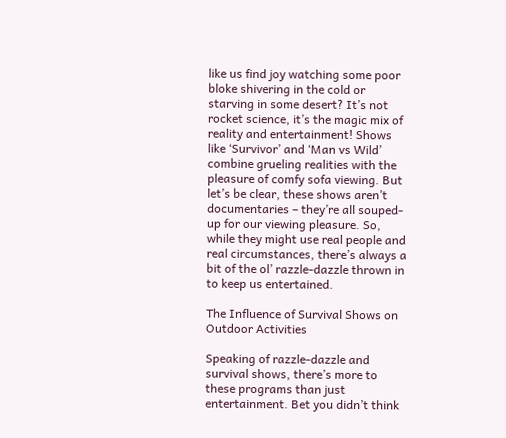like us find joy watching some poor bloke shivering in the cold or starving in some desert? It’s not rocket science, it’s the magic mix of reality and entertainment! Shows like ‘Survivor’ and ‘Man vs Wild’ combine grueling realities with the pleasure of comfy sofa viewing. But let’s be clear, these shows aren’t documentaries – they’re all souped-up for our viewing pleasure. So, while they might use real people and real circumstances, there’s always a bit of the ol’ razzle-dazzle thrown in to keep us entertained.

The Influence of Survival Shows on Outdoor Activities

Speaking of razzle-dazzle and survival shows, there’s more to these programs than just entertainment. Bet you didn’t think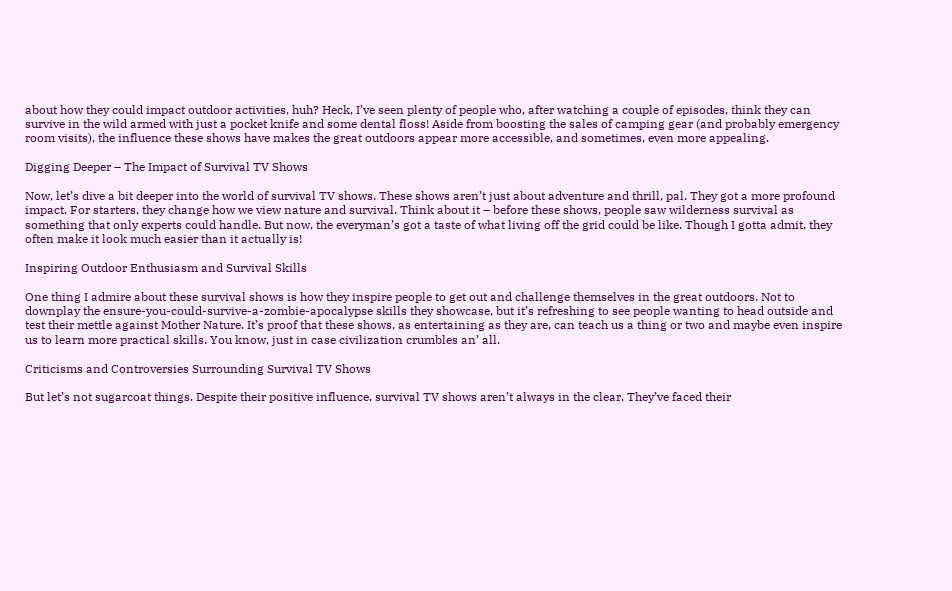about how they could impact outdoor activities, huh? Heck, I’ve seen plenty of people who, after watching a couple of episodes, think they can survive in the wild armed with just a pocket knife and some dental floss! Aside from boosting the sales of camping gear (and probably emergency room visits), the influence these shows have makes the great outdoors appear more accessible, and sometimes, even more appealing.

Digging Deeper – The Impact of Survival TV Shows

Now, let’s dive a bit deeper into the world of survival TV shows. These shows aren’t just about adventure and thrill, pal. They got a more profound impact. For starters, they change how we view nature and survival. Think about it – before these shows, people saw wilderness survival as something that only experts could handle. But now, the everyman’s got a taste of what living off the grid could be like. Though I gotta admit, they often make it look much easier than it actually is!

Inspiring Outdoor Enthusiasm and Survival Skills

One thing I admire about these survival shows is how they inspire people to get out and challenge themselves in the great outdoors. Not to downplay the ensure-you-could-survive-a-zombie-apocalypse skills they showcase, but it’s refreshing to see people wanting to head outside and test their mettle against Mother Nature. It’s proof that these shows, as entertaining as they are, can teach us a thing or two and maybe even inspire us to learn more practical skills. You know, just in case civilization crumbles an’ all.

Criticisms and Controversies Surrounding Survival TV Shows

But let’s not sugarcoat things. Despite their positive influence, survival TV shows aren’t always in the clear. They’ve faced their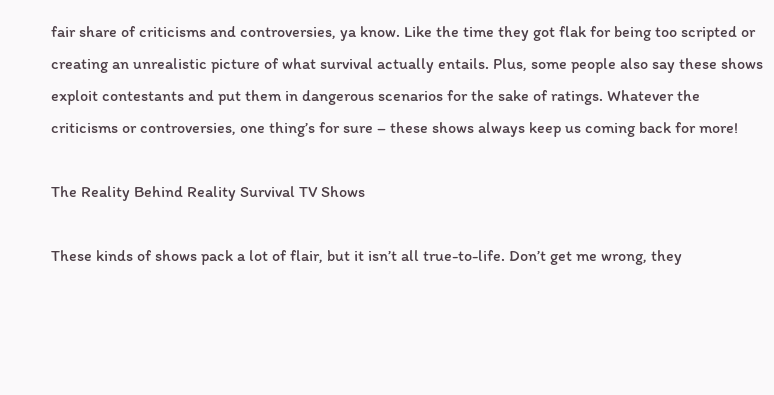fair share of criticisms and controversies, ya know. Like the time they got flak for being too scripted or creating an unrealistic picture of what survival actually entails. Plus, some people also say these shows exploit contestants and put them in dangerous scenarios for the sake of ratings. Whatever the criticisms or controversies, one thing’s for sure – these shows always keep us coming back for more!

The Reality Behind Reality Survival TV Shows

These kinds of shows pack a lot of flair, but it isn’t all true-to-life. Don’t get me wrong, they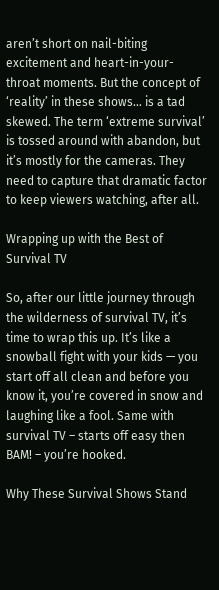aren’t short on nail-biting excitement and heart-in-your-throat moments. But the concept of ‘reality’ in these shows… is a tad skewed. The term ‘extreme survival’ is tossed around with abandon, but it’s mostly for the cameras. They need to capture that dramatic factor to keep viewers watching, after all.

Wrapping up with the Best of Survival TV

So, after our little journey through the wilderness of survival TV, it’s time to wrap this up. It’s like a snowball fight with your kids — you start off all clean and before you know it, you’re covered in snow and laughing like a fool. Same with survival TV – starts off easy then BAM! – you’re hooked.

Why These Survival Shows Stand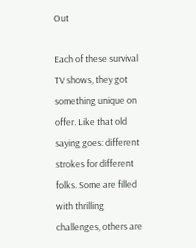Out

Each of these survival TV shows, they got something unique on offer. Like that old saying goes: different strokes for different folks. Some are filled with thrilling challenges, others are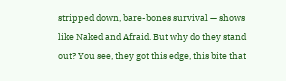stripped down, bare-bones survival — shows like Naked and Afraid. But why do they stand out? You see, they got this edge, this bite that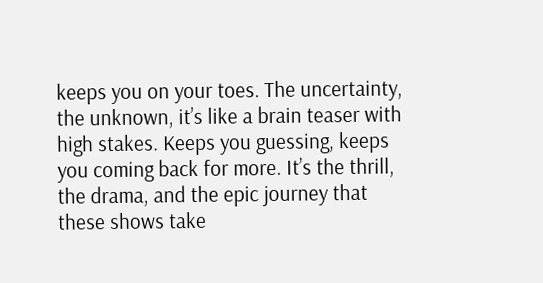keeps you on your toes. The uncertainty, the unknown, it’s like a brain teaser with high stakes. Keeps you guessing, keeps you coming back for more. It’s the thrill, the drama, and the epic journey that these shows take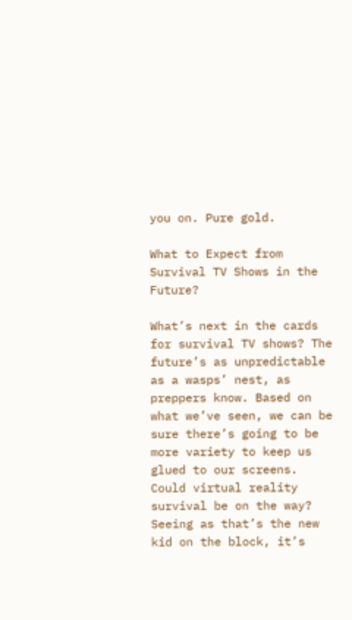you on. Pure gold.

What to Expect from Survival TV Shows in the Future?

What’s next in the cards for survival TV shows? The future’s as unpredictable as a wasps’ nest, as preppers know. Based on what we’ve seen, we can be sure there’s going to be more variety to keep us glued to our screens. Could virtual reality survival be on the way? Seeing as that’s the new kid on the block, it’s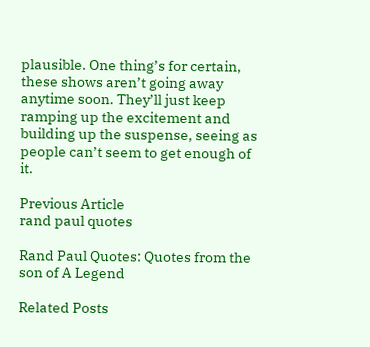plausible. One thing’s for certain, these shows aren’t going away anytime soon. They’ll just keep ramping up the excitement and building up the suspense, seeing as people can’t seem to get enough of it.

Previous Article
rand paul quotes

Rand Paul Quotes: Quotes from the son of A Legend

Related Posts